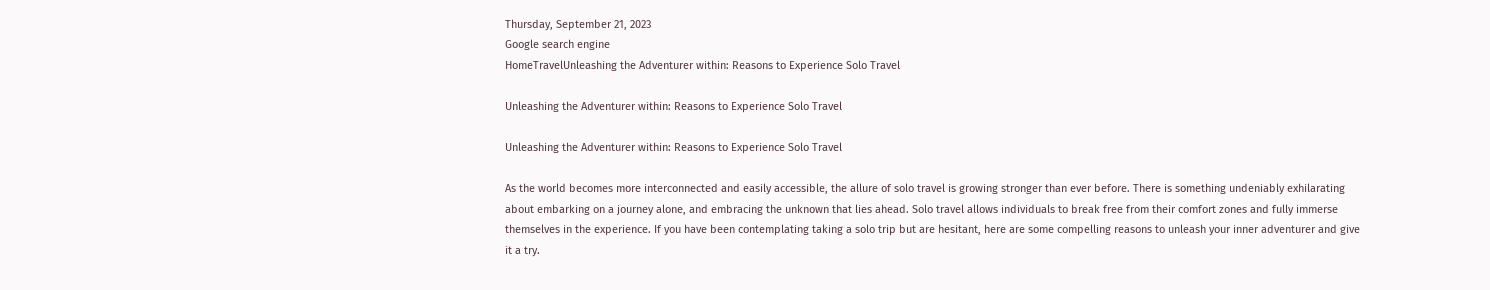Thursday, September 21, 2023
Google search engine
HomeTravelUnleashing the Adventurer within: Reasons to Experience Solo Travel

Unleashing the Adventurer within: Reasons to Experience Solo Travel

Unleashing the Adventurer within: Reasons to Experience Solo Travel

As the world becomes more interconnected and easily accessible, the allure of solo travel is growing stronger than ever before. There is something undeniably exhilarating about embarking on a journey alone, and embracing the unknown that lies ahead. Solo travel allows individuals to break free from their comfort zones and fully immerse themselves in the experience. If you have been contemplating taking a solo trip but are hesitant, here are some compelling reasons to unleash your inner adventurer and give it a try.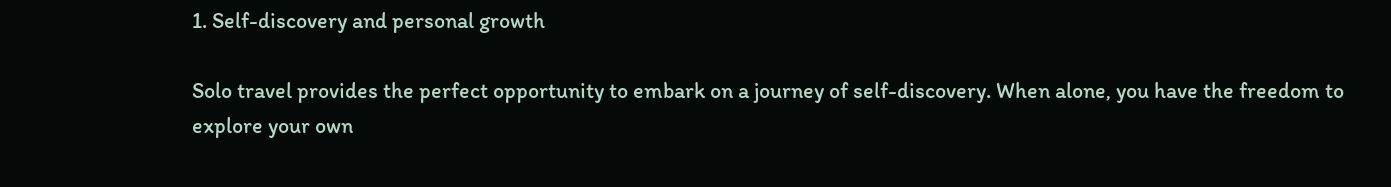1. Self-discovery and personal growth

Solo travel provides the perfect opportunity to embark on a journey of self-discovery. When alone, you have the freedom to explore your own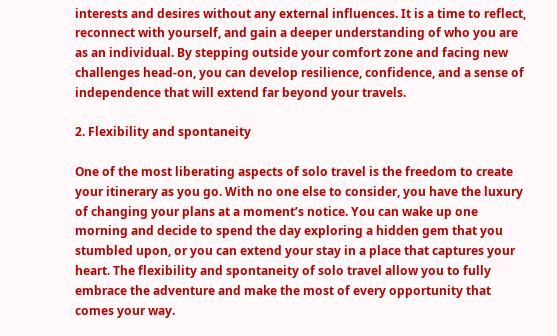interests and desires without any external influences. It is a time to reflect, reconnect with yourself, and gain a deeper understanding of who you are as an individual. By stepping outside your comfort zone and facing new challenges head-on, you can develop resilience, confidence, and a sense of independence that will extend far beyond your travels.

2. Flexibility and spontaneity

One of the most liberating aspects of solo travel is the freedom to create your itinerary as you go. With no one else to consider, you have the luxury of changing your plans at a moment’s notice. You can wake up one morning and decide to spend the day exploring a hidden gem that you stumbled upon, or you can extend your stay in a place that captures your heart. The flexibility and spontaneity of solo travel allow you to fully embrace the adventure and make the most of every opportunity that comes your way.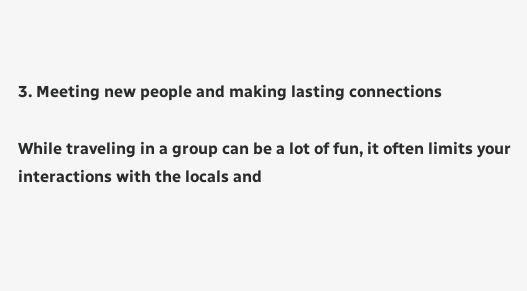3. Meeting new people and making lasting connections

While traveling in a group can be a lot of fun, it often limits your interactions with the locals and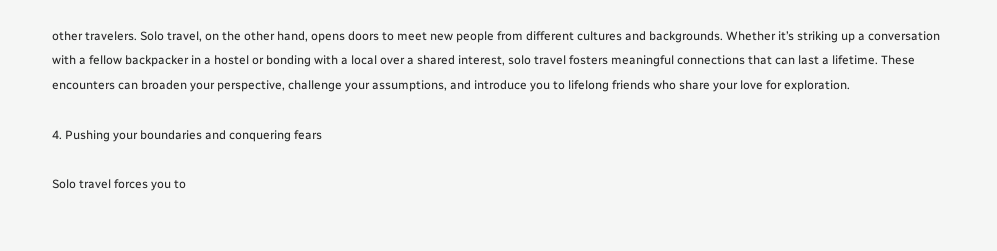other travelers. Solo travel, on the other hand, opens doors to meet new people from different cultures and backgrounds. Whether it’s striking up a conversation with a fellow backpacker in a hostel or bonding with a local over a shared interest, solo travel fosters meaningful connections that can last a lifetime. These encounters can broaden your perspective, challenge your assumptions, and introduce you to lifelong friends who share your love for exploration.

4. Pushing your boundaries and conquering fears

Solo travel forces you to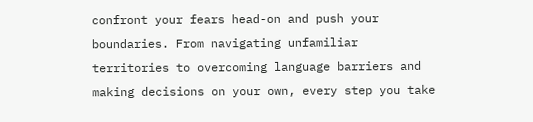confront your fears head-on and push your boundaries. From navigating unfamiliar territories to overcoming language barriers and making decisions on your own, every step you take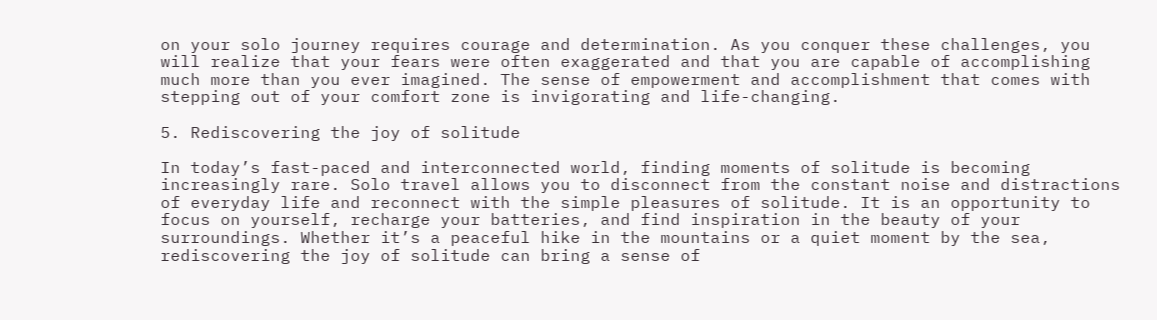on your solo journey requires courage and determination. As you conquer these challenges, you will realize that your fears were often exaggerated and that you are capable of accomplishing much more than you ever imagined. The sense of empowerment and accomplishment that comes with stepping out of your comfort zone is invigorating and life-changing.

5. Rediscovering the joy of solitude

In today’s fast-paced and interconnected world, finding moments of solitude is becoming increasingly rare. Solo travel allows you to disconnect from the constant noise and distractions of everyday life and reconnect with the simple pleasures of solitude. It is an opportunity to focus on yourself, recharge your batteries, and find inspiration in the beauty of your surroundings. Whether it’s a peaceful hike in the mountains or a quiet moment by the sea, rediscovering the joy of solitude can bring a sense of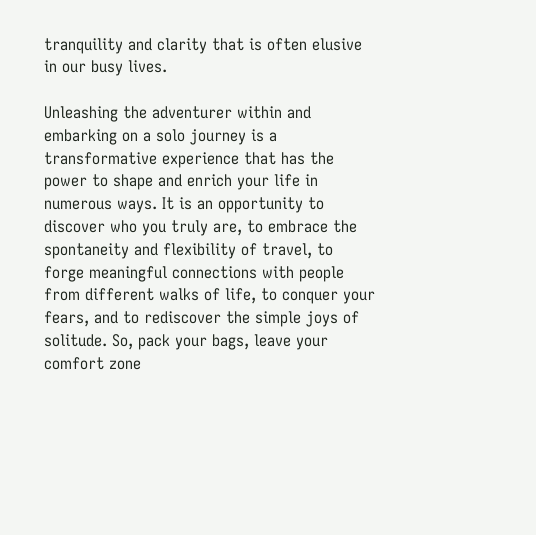tranquility and clarity that is often elusive in our busy lives.

Unleashing the adventurer within and embarking on a solo journey is a transformative experience that has the power to shape and enrich your life in numerous ways. It is an opportunity to discover who you truly are, to embrace the spontaneity and flexibility of travel, to forge meaningful connections with people from different walks of life, to conquer your fears, and to rediscover the simple joys of solitude. So, pack your bags, leave your comfort zone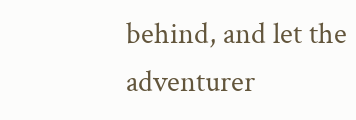behind, and let the adventurer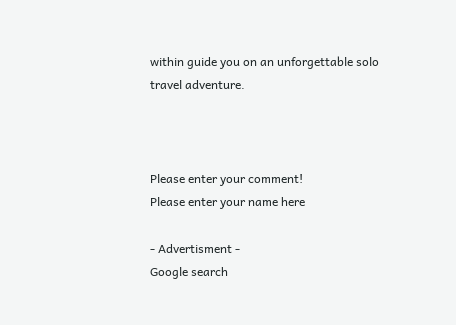within guide you on an unforgettable solo travel adventure.



Please enter your comment!
Please enter your name here

- Advertisment -
Google search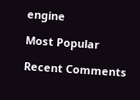engine

Most Popular

Recent Comments